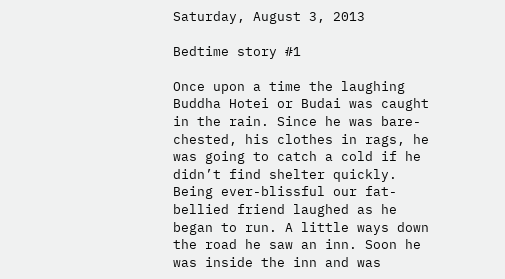Saturday, August 3, 2013

Bedtime story #1

Once upon a time the laughing Buddha Hotei or Budai was caught in the rain. Since he was bare-chested, his clothes in rags, he was going to catch a cold if he didn’t find shelter quickly. Being ever-blissful our fat-bellied friend laughed as he began to run. A little ways down the road he saw an inn. Soon he was inside the inn and was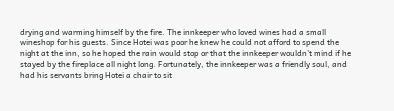drying and warming himself by the fire. The innkeeper who loved wines had a small wineshop for his guests. Since Hotei was poor he knew he could not afford to spend the night at the inn, so he hoped the rain would stop or that the innkeeper wouldn’t mind if he stayed by the fireplace all night long. Fortunately, the innkeeper was a friendly soul, and had his servants bring Hotei a chair to sit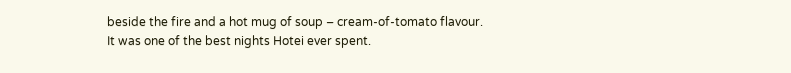beside the fire and a hot mug of soup – cream-of-tomato flavour. It was one of the best nights Hotei ever spent.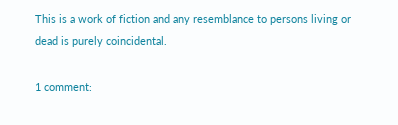This is a work of fiction and any resemblance to persons living or dead is purely coincidental.

1 comment: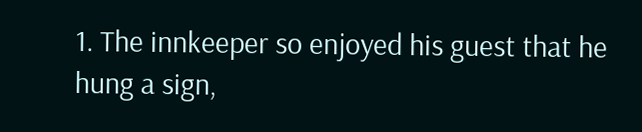1. The innkeeper so enjoyed his guest that he hung a sign,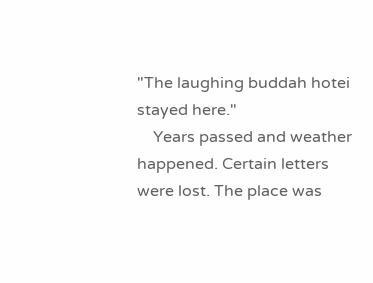"The laughing buddah hotei stayed here."
    Years passed and weather happened. Certain letters were lost. The place was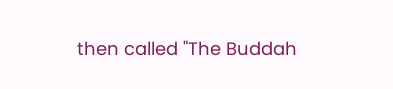then called "The Buddah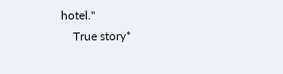hotel."
    True story*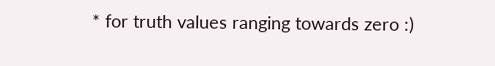* for truth values ranging towards zero :)